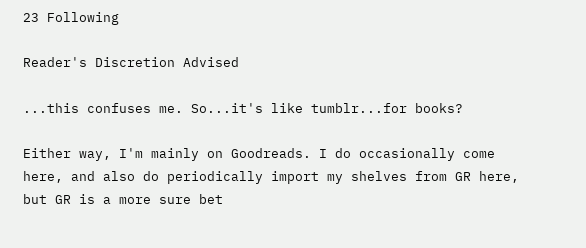23 Following

Reader's Discretion Advised

...this confuses me. So...it's like tumblr...for books?

Either way, I'm mainly on Goodreads. I do occasionally come here, and also do periodically import my shelves from GR here, but GR is a more sure bet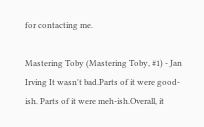for contacting me.

Mastering Toby (Mastering Toby, #1) - Jan  Irving It wasn't bad.Parts of it were good-ish. Parts of it were meh-ish.Overall, it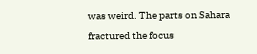was weird. The parts on Sahara fractured the focus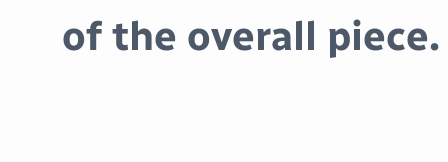of the overall piece.